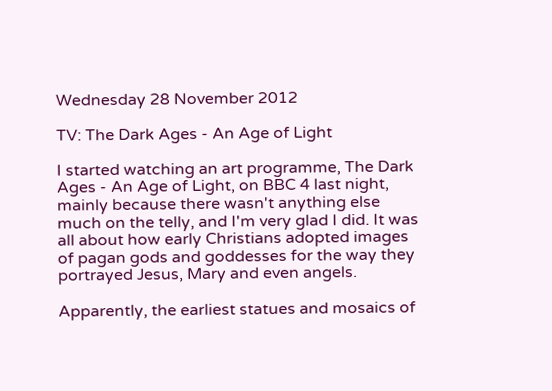Wednesday 28 November 2012

TV: The Dark Ages - An Age of Light

I started watching an art programme, The Dark Ages - An Age of Light, on BBC 4 last night, mainly because there wasn't anything else much on the telly, and I'm very glad I did. It was all about how early Christians adopted images of pagan gods and goddesses for the way they portrayed Jesus, Mary and even angels.

Apparently, the earliest statues and mosaics of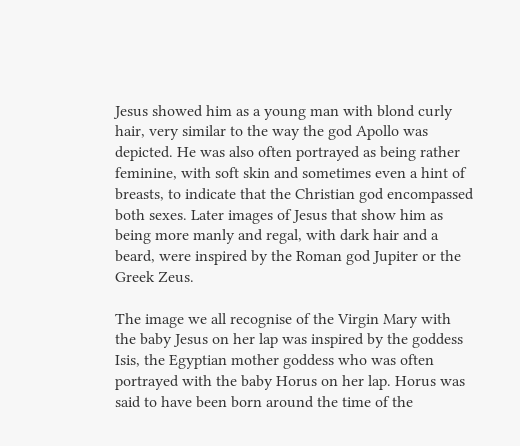Jesus showed him as a young man with blond curly hair, very similar to the way the god Apollo was depicted. He was also often portrayed as being rather feminine, with soft skin and sometimes even a hint of breasts, to indicate that the Christian god encompassed both sexes. Later images of Jesus that show him as being more manly and regal, with dark hair and a beard, were inspired by the Roman god Jupiter or the Greek Zeus.

The image we all recognise of the Virgin Mary with the baby Jesus on her lap was inspired by the goddess Isis, the Egyptian mother goddess who was often portrayed with the baby Horus on her lap. Horus was said to have been born around the time of the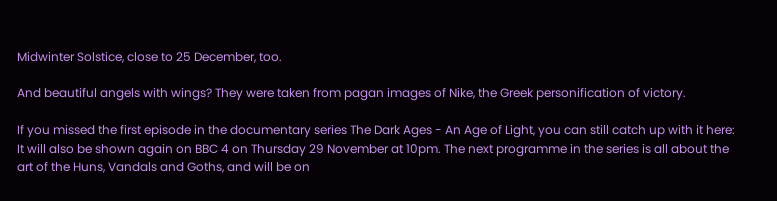Midwinter Solstice, close to 25 December, too.

And beautiful angels with wings? They were taken from pagan images of Nike, the Greek personification of victory.

If you missed the first episode in the documentary series The Dark Ages - An Age of Light, you can still catch up with it here: It will also be shown again on BBC 4 on Thursday 29 November at 10pm. The next programme in the series is all about the art of the Huns, Vandals and Goths, and will be on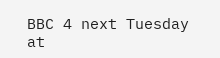BBC 4 next Tuesday at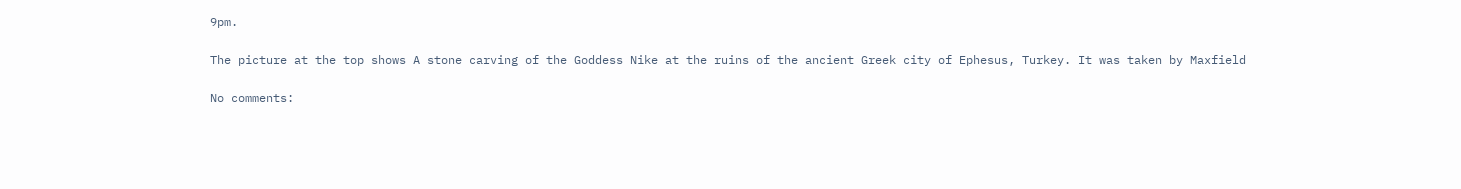9pm.

The picture at the top shows A stone carving of the Goddess Nike at the ruins of the ancient Greek city of Ephesus, Turkey. It was taken by Maxfield

No comments: